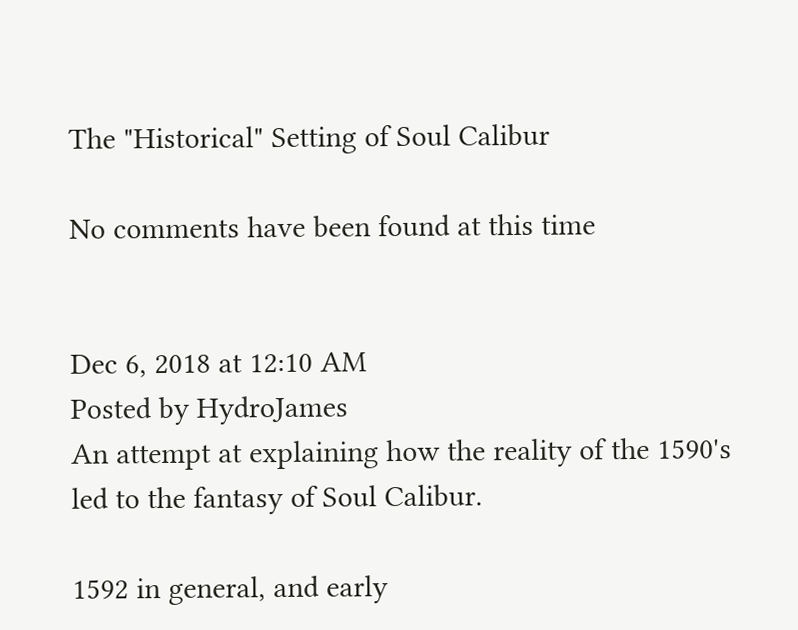The "Historical" Setting of Soul Calibur

No comments have been found at this time


Dec 6, 2018 at 12:10 AM
Posted by HydroJames
An attempt at explaining how the reality of the 1590's led to the fantasy of Soul Calibur.

1592 in general, and early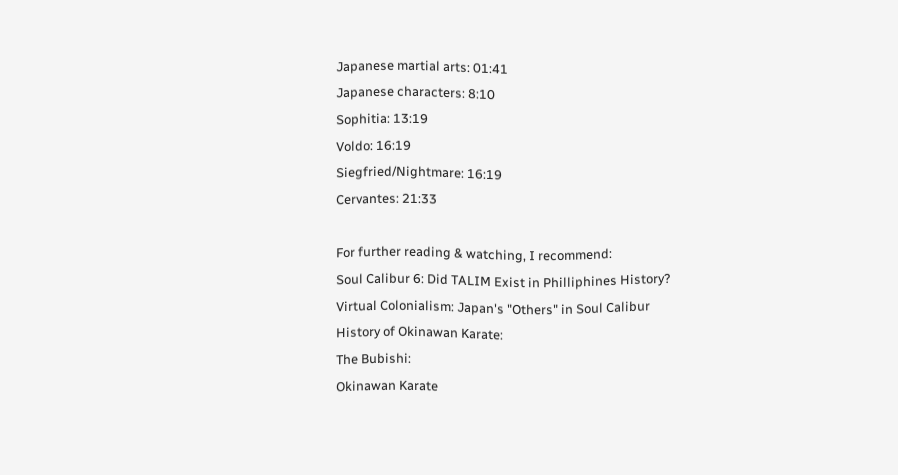Japanese martial arts: 01:41
Japanese characters: 8:10
Sophitia: 13:19
Voldo: 16:19
Siegfried/Nightmare: 16:19
Cervantes: 21:33

For further reading & watching, I recommend:
Soul Calibur 6: Did TALIM Exist in Philliphines History?
Virtual Colonialism: Japan's "Others" in Soul Calibur
History of Okinawan Karate:
The Bubishi:
Okinawan Karate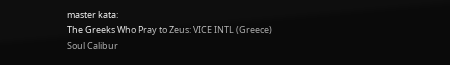master kata:
The Greeks Who Pray to Zeus: VICE INTL (Greece)
Soul Calibur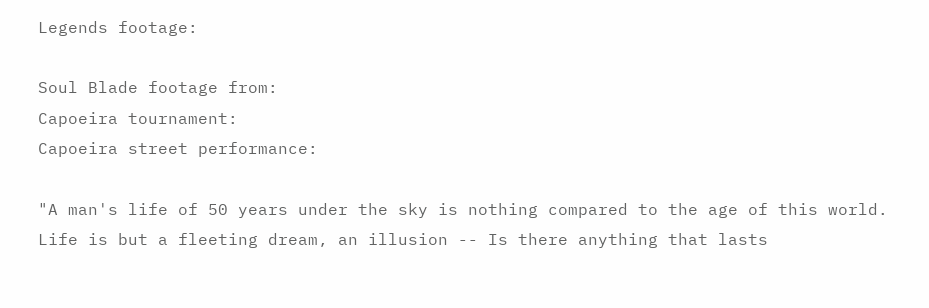Legends footage:

Soul Blade footage from:
Capoeira tournament:
Capoeira street performance:

"A man's life of 50 years under the sky is nothing compared to the age of this world.
Life is but a fleeting dream, an illusion -- Is there anything that lasts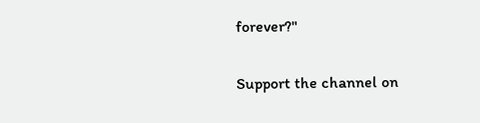forever?"

Support the channel on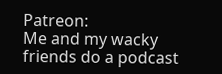Patreon:
Me and my wacky friends do a podcast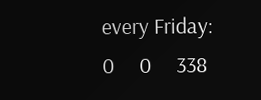every Friday:
0     0     338